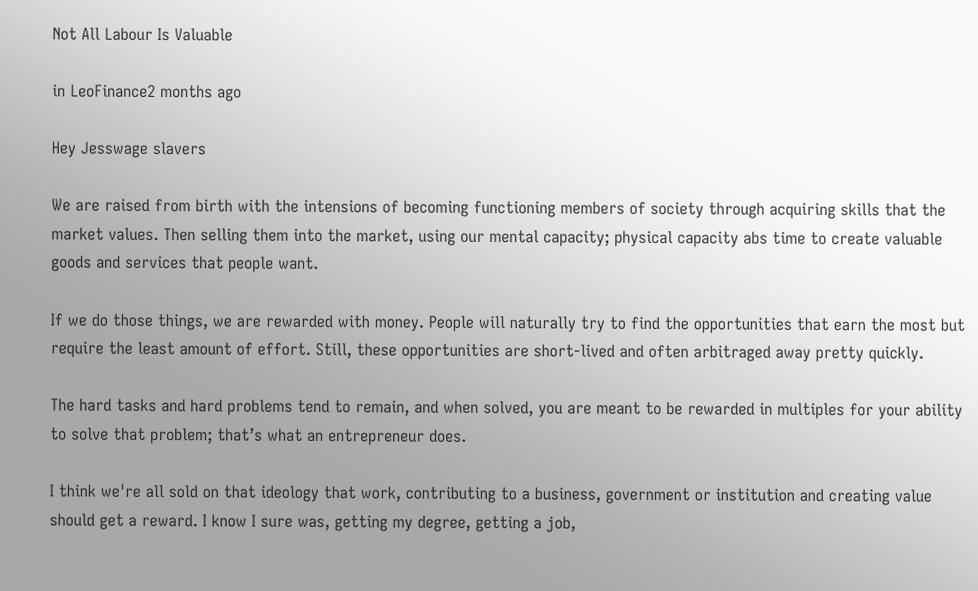Not All Labour Is Valuable

in LeoFinance2 months ago

Hey Jesswage slavers

We are raised from birth with the intensions of becoming functioning members of society through acquiring skills that the market values. Then selling them into the market, using our mental capacity; physical capacity abs time to create valuable goods and services that people want.

If we do those things, we are rewarded with money. People will naturally try to find the opportunities that earn the most but require the least amount of effort. Still, these opportunities are short-lived and often arbitraged away pretty quickly.

The hard tasks and hard problems tend to remain, and when solved, you are meant to be rewarded in multiples for your ability to solve that problem; that’s what an entrepreneur does.

I think we're all sold on that ideology that work, contributing to a business, government or institution and creating value should get a reward. I know I sure was, getting my degree, getting a job,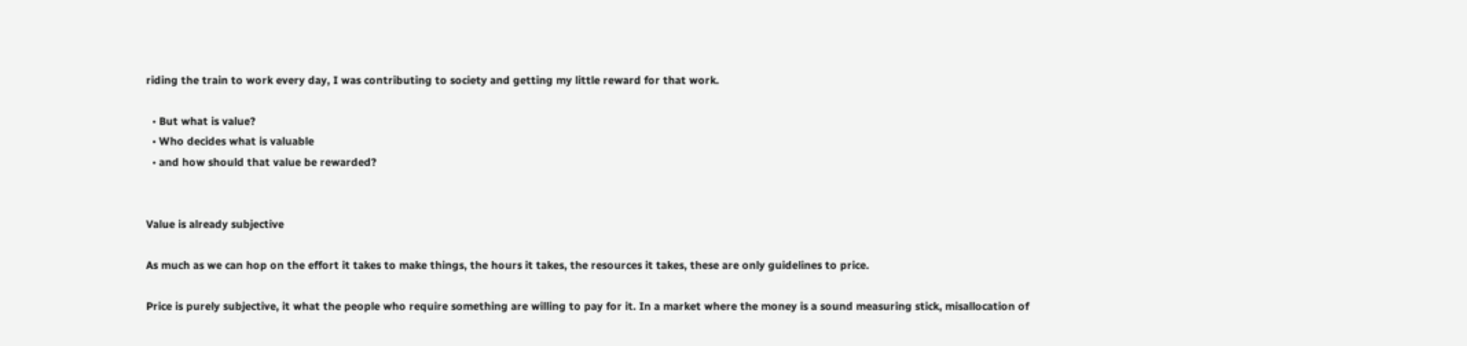riding the train to work every day, I was contributing to society and getting my little reward for that work.

  • But what is value?
  • Who decides what is valuable
  • and how should that value be rewarded?


Value is already subjective

As much as we can hop on the effort it takes to make things, the hours it takes, the resources it takes, these are only guidelines to price.

Price is purely subjective, it what the people who require something are willing to pay for it. In a market where the money is a sound measuring stick, misallocation of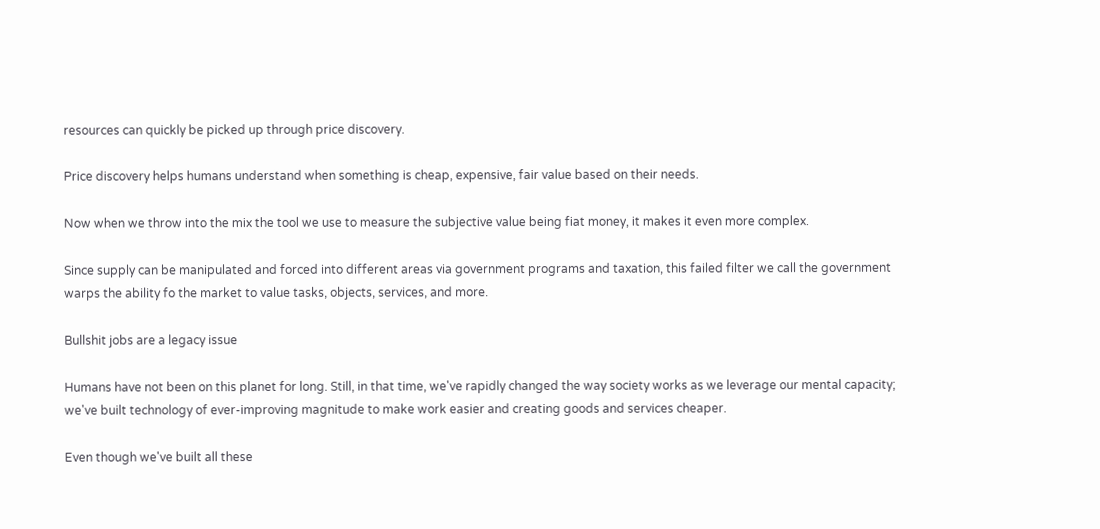resources can quickly be picked up through price discovery.

Price discovery helps humans understand when something is cheap, expensive, fair value based on their needs.

Now when we throw into the mix the tool we use to measure the subjective value being fiat money, it makes it even more complex.

Since supply can be manipulated and forced into different areas via government programs and taxation, this failed filter we call the government warps the ability fo the market to value tasks, objects, services, and more.

Bullshit jobs are a legacy issue

Humans have not been on this planet for long. Still, in that time, we've rapidly changed the way society works as we leverage our mental capacity; we've built technology of ever-improving magnitude to make work easier and creating goods and services cheaper.

Even though we've built all these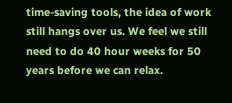time-saving tools, the idea of work still hangs over us. We feel we still need to do 40 hour weeks for 50 years before we can relax.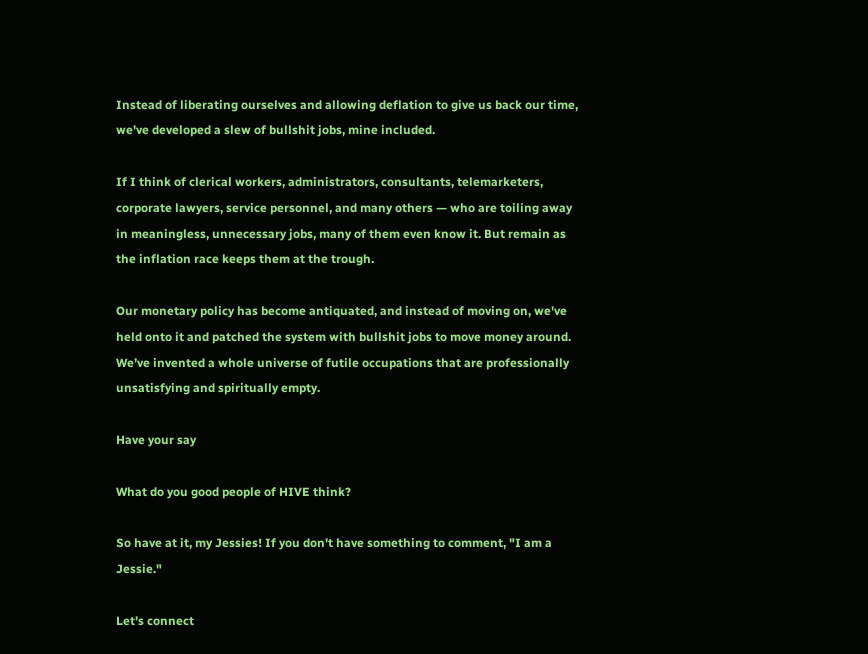Instead of liberating ourselves and allowing deflation to give us back our time, we've developed a slew of bullshit jobs, mine included.

If I think of clerical workers, administrators, consultants, telemarketers, corporate lawyers, service personnel, and many others — who are toiling away in meaningless, unnecessary jobs, many of them even know it. But remain as the inflation race keeps them at the trough.

Our monetary policy has become antiquated, and instead of moving on, we've held onto it and patched the system with bullshit jobs to move money around. We’ve invented a whole universe of futile occupations that are professionally unsatisfying and spiritually empty.

Have your say

What do you good people of HIVE think?

So have at it, my Jessies! If you don't have something to comment, "I am a Jessie."

Let's connect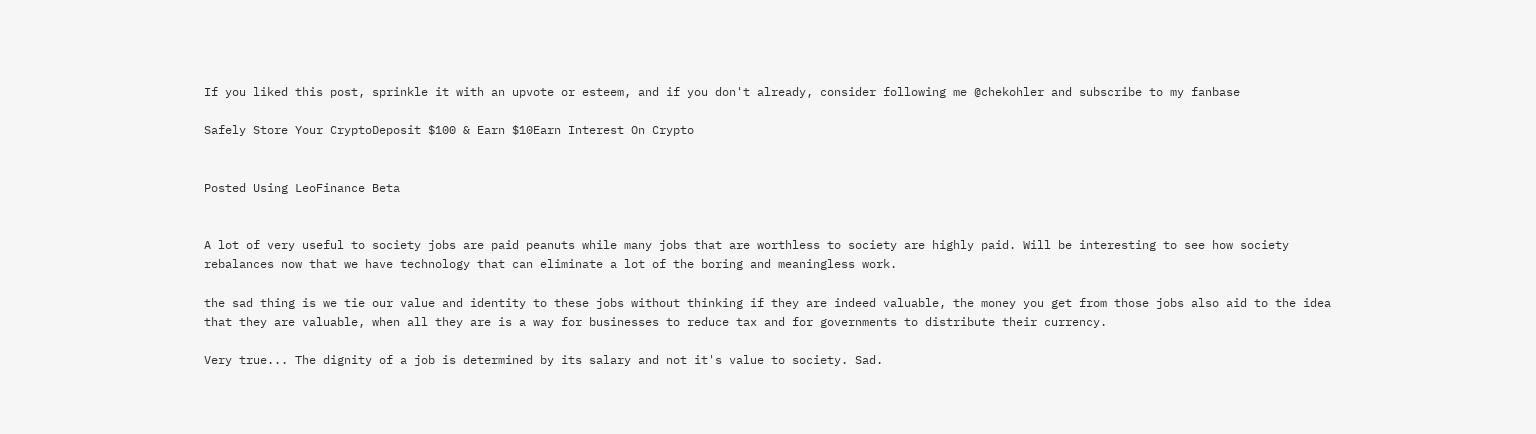If you liked this post, sprinkle it with an upvote or esteem, and if you don't already, consider following me @chekohler and subscribe to my fanbase

Safely Store Your CryptoDeposit $100 & Earn $10Earn Interest On Crypto


Posted Using LeoFinance Beta


A lot of very useful to society jobs are paid peanuts while many jobs that are worthless to society are highly paid. Will be interesting to see how society rebalances now that we have technology that can eliminate a lot of the boring and meaningless work.

the sad thing is we tie our value and identity to these jobs without thinking if they are indeed valuable, the money you get from those jobs also aid to the idea that they are valuable, when all they are is a way for businesses to reduce tax and for governments to distribute their currency.

Very true... The dignity of a job is determined by its salary and not it's value to society. Sad.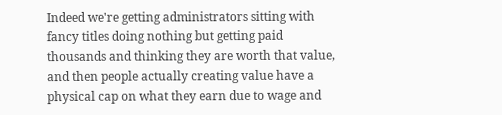Indeed we're getting administrators sitting with fancy titles doing nothing but getting paid thousands and thinking they are worth that value, and then people actually creating value have a physical cap on what they earn due to wage and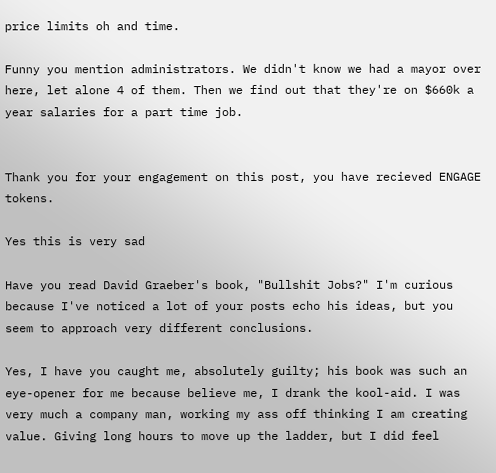price limits oh and time.

Funny you mention administrators. We didn't know we had a mayor over here, let alone 4 of them. Then we find out that they're on $660k a year salaries for a part time job.


Thank you for your engagement on this post, you have recieved ENGAGE tokens.

Yes this is very sad

Have you read David Graeber's book, "Bullshit Jobs?" I'm curious because I've noticed a lot of your posts echo his ideas, but you seem to approach very different conclusions.

Yes, I have you caught me, absolutely guilty; his book was such an eye-opener for me because believe me, I drank the kool-aid. I was very much a company man, working my ass off thinking I am creating value. Giving long hours to move up the ladder, but I did feel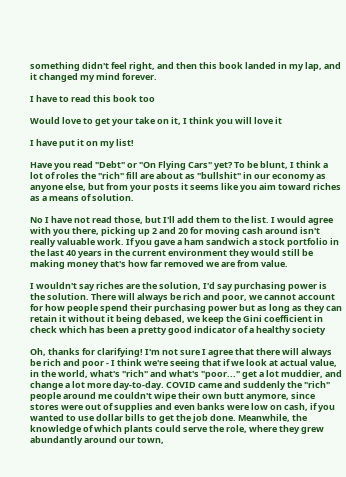something didn't feel right, and then this book landed in my lap, and it changed my mind forever.

I have to read this book too

Would love to get your take on it, I think you will love it

I have put it on my list!

Have you read "Debt" or "On Flying Cars" yet? To be blunt, I think a lot of roles the "rich" fill are about as "bullshit" in our economy as anyone else, but from your posts it seems like you aim toward riches as a means of solution.

No I have not read those, but I'll add them to the list. I would agree with you there, picking up 2 and 20 for moving cash around isn't really valuable work. If you gave a ham sandwich a stock portfolio in the last 40 years in the current environment they would still be making money that's how far removed we are from value.

I wouldn't say riches are the solution, I'd say purchasing power is the solution. There will always be rich and poor, we cannot account for how people spend their purchasing power but as long as they can retain it without it being debased, we keep the Gini coefficient in check which has been a pretty good indicator of a healthy society

Oh, thanks for clarifying! I'm not sure I agree that there will always be rich and poor - I think we're seeing that if we look at actual value, in the world, what's "rich" and what's "poor..." get a lot muddier, and change a lot more day-to-day. COVID came and suddenly the "rich" people around me couldn't wipe their own butt anymore, since stores were out of supplies and even banks were low on cash, if you wanted to use dollar bills to get the job done. Meanwhile, the knowledge of which plants could serve the role, where they grew abundantly around our town,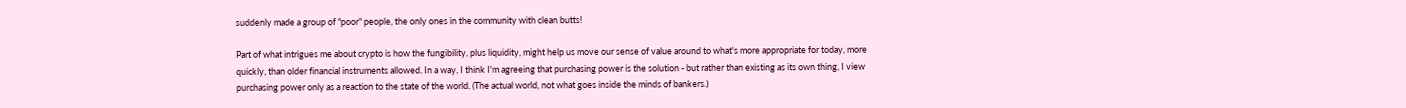suddenly made a group of "poor" people, the only ones in the community with clean butts!

Part of what intrigues me about crypto is how the fungibility, plus liquidity, might help us move our sense of value around to what's more appropriate for today, more quickly, than older financial instruments allowed. In a way, I think I'm agreeing that purchasing power is the solution - but rather than existing as its own thing, I view purchasing power only as a reaction to the state of the world. (The actual world, not what goes inside the minds of bankers.)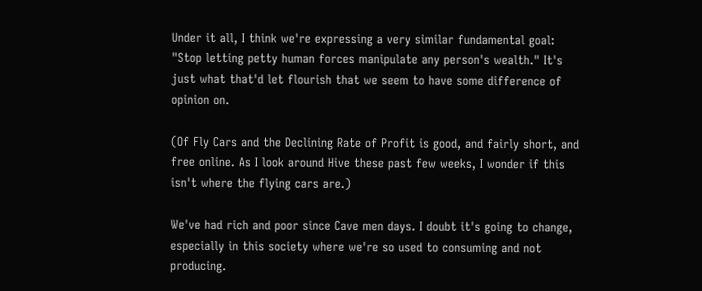Under it all, I think we're expressing a very similar fundamental goal: "Stop letting petty human forces manipulate any person's wealth." It's just what that'd let flourish that we seem to have some difference of opinion on.

(Of Fly Cars and the Declining Rate of Profit is good, and fairly short, and free online. As I look around Hive these past few weeks, I wonder if this isn't where the flying cars are.)

We've had rich and poor since Cave men days. I doubt it's going to change, especially in this society where we're so used to consuming and not producing.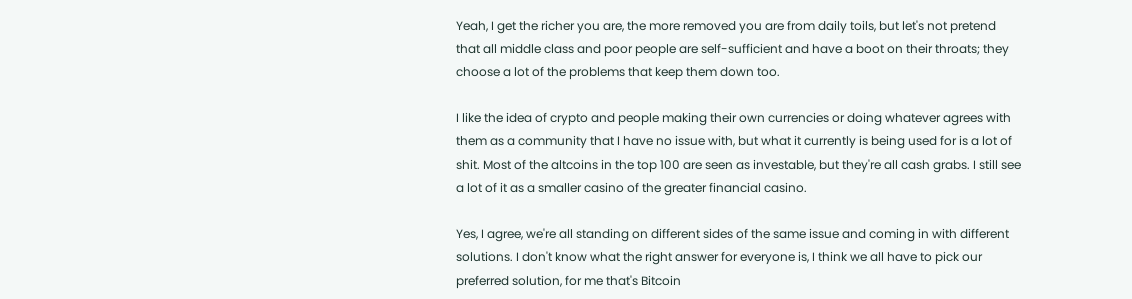Yeah, I get the richer you are, the more removed you are from daily toils, but let's not pretend that all middle class and poor people are self-sufficient and have a boot on their throats; they choose a lot of the problems that keep them down too.

I like the idea of crypto and people making their own currencies or doing whatever agrees with them as a community that I have no issue with, but what it currently is being used for is a lot of shit. Most of the altcoins in the top 100 are seen as investable, but they're all cash grabs. I still see a lot of it as a smaller casino of the greater financial casino.

Yes, I agree, we're all standing on different sides of the same issue and coming in with different solutions. I don't know what the right answer for everyone is, I think we all have to pick our preferred solution, for me that's Bitcoin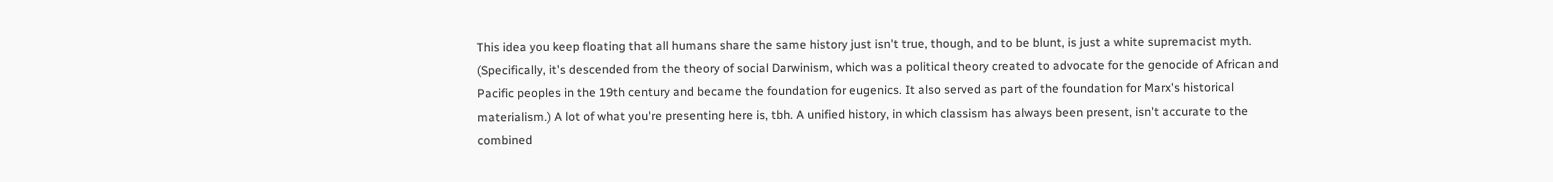This idea you keep floating that all humans share the same history just isn't true, though, and to be blunt, is just a white supremacist myth. (Specifically, it's descended from the theory of social Darwinism, which was a political theory created to advocate for the genocide of African and Pacific peoples in the 19th century and became the foundation for eugenics. It also served as part of the foundation for Marx's historical materialism.) A lot of what you're presenting here is, tbh. A unified history, in which classism has always been present, isn't accurate to the combined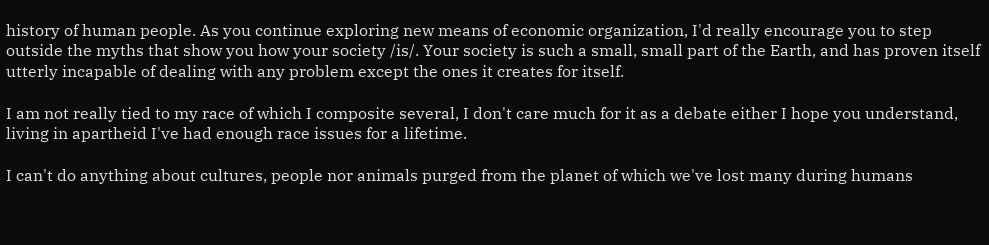history of human people. As you continue exploring new means of economic organization, I'd really encourage you to step outside the myths that show you how your society /is/. Your society is such a small, small part of the Earth, and has proven itself utterly incapable of dealing with any problem except the ones it creates for itself.

I am not really tied to my race of which I composite several, I don't care much for it as a debate either I hope you understand, living in apartheid I've had enough race issues for a lifetime.

I can't do anything about cultures, people nor animals purged from the planet of which we've lost many during humans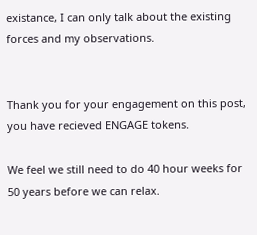existance, I can only talk about the existing forces and my observations.


Thank you for your engagement on this post, you have recieved ENGAGE tokens.

We feel we still need to do 40 hour weeks for 50 years before we can relax.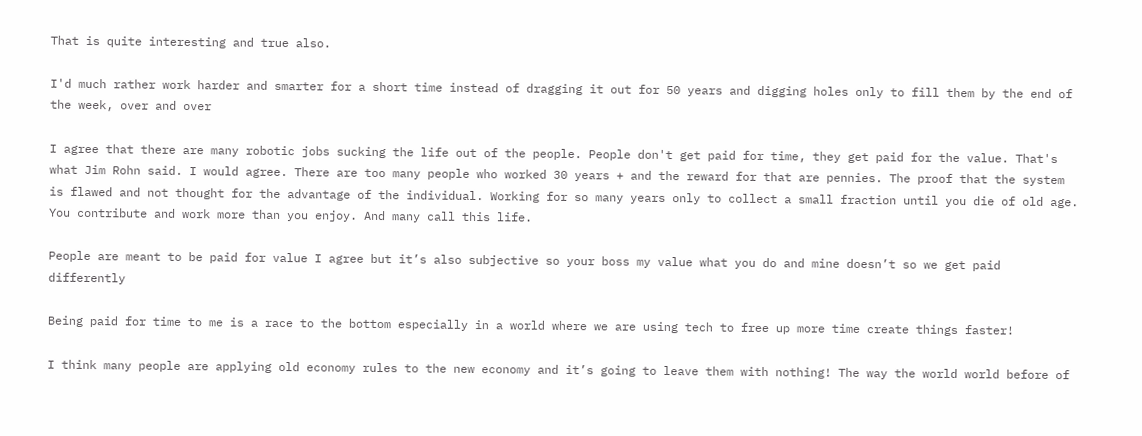That is quite interesting and true also.

I'd much rather work harder and smarter for a short time instead of dragging it out for 50 years and digging holes only to fill them by the end of the week, over and over

I agree that there are many robotic jobs sucking the life out of the people. People don't get paid for time, they get paid for the value. That's what Jim Rohn said. I would agree. There are too many people who worked 30 years + and the reward for that are pennies. The proof that the system is flawed and not thought for the advantage of the individual. Working for so many years only to collect a small fraction until you die of old age. You contribute and work more than you enjoy. And many call this life.

People are meant to be paid for value I agree but it’s also subjective so your boss my value what you do and mine doesn’t so we get paid differently

Being paid for time to me is a race to the bottom especially in a world where we are using tech to free up more time create things faster!

I think many people are applying old economy rules to the new economy and it’s going to leave them with nothing! The way the world world before of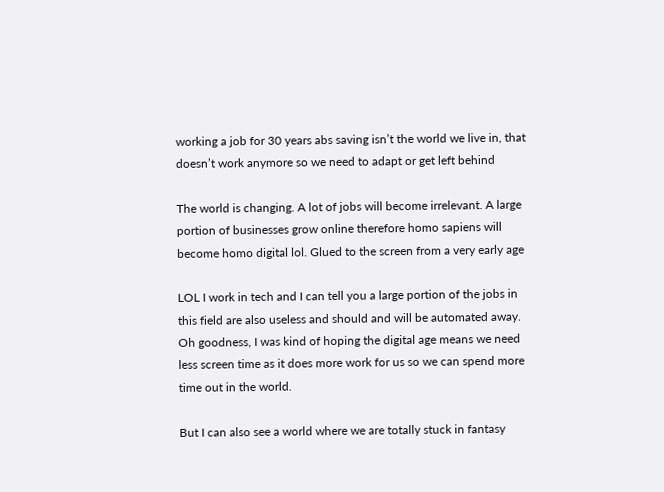working a job for 30 years abs saving isn’t the world we live in, that doesn’t work anymore so we need to adapt or get left behind

The world is changing. A lot of jobs will become irrelevant. A large portion of businesses grow online therefore homo sapiens will become homo digital lol. Glued to the screen from a very early age

LOL I work in tech and I can tell you a large portion of the jobs in this field are also useless and should and will be automated away. Oh goodness, I was kind of hoping the digital age means we need less screen time as it does more work for us so we can spend more time out in the world.

But I can also see a world where we are totally stuck in fantasy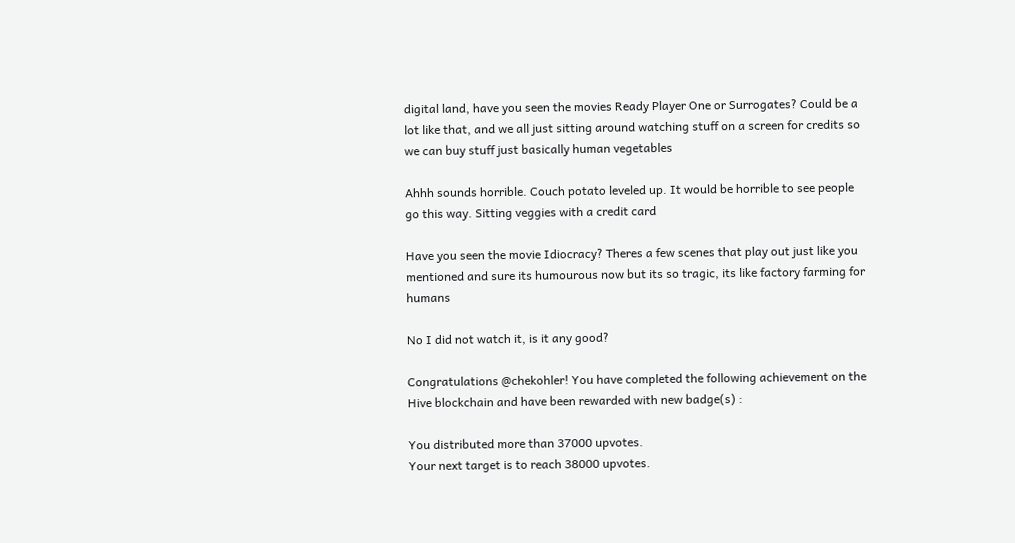digital land, have you seen the movies Ready Player One or Surrogates? Could be a lot like that, and we all just sitting around watching stuff on a screen for credits so we can buy stuff just basically human vegetables

Ahhh sounds horrible. Couch potato leveled up. It would be horrible to see people go this way. Sitting veggies with a credit card

Have you seen the movie Idiocracy? Theres a few scenes that play out just like you mentioned and sure its humourous now but its so tragic, its like factory farming for humans

No I did not watch it, is it any good?

Congratulations @chekohler! You have completed the following achievement on the Hive blockchain and have been rewarded with new badge(s) :

You distributed more than 37000 upvotes.
Your next target is to reach 38000 upvotes.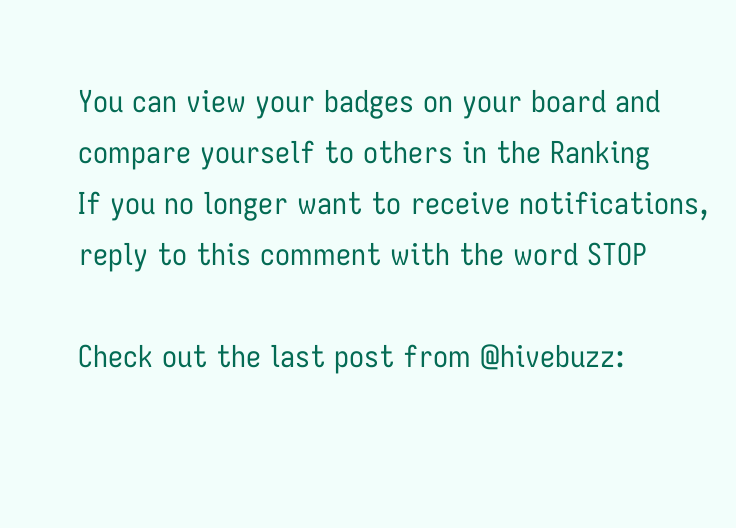You can view your badges on your board and compare yourself to others in the Ranking
If you no longer want to receive notifications, reply to this comment with the word STOP

Check out the last post from @hivebuzz: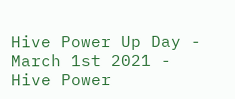Hive Power Up Day - March 1st 2021 - Hive Power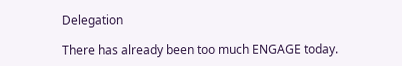Delegation

There has already been too much ENGAGE today.